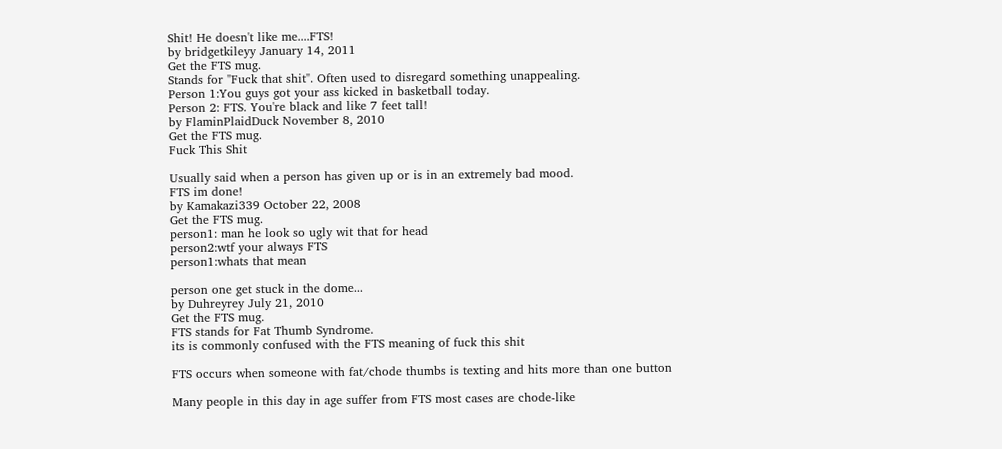Shit! He doesn't like me....FTS!
by bridgetkileyy January 14, 2011
Get the FTS mug.
Stands for "Fuck that shit". Often used to disregard something unappealing.
Person 1:You guys got your ass kicked in basketball today.
Person 2: FTS. You're black and like 7 feet tall!
by FlaminPlaidDuck November 8, 2010
Get the FTS mug.
Fuck This Shit

Usually said when a person has given up or is in an extremely bad mood.
FTS im done!
by Kamakazi339 October 22, 2008
Get the FTS mug.
person1: man he look so ugly wit that for head
person2:wtf your always FTS
person1:whats that mean

person one get stuck in the dome...
by Duhreyrey July 21, 2010
Get the FTS mug.
FTS stands for Fat Thumb Syndrome.
its is commonly confused with the FTS meaning of fuck this shit

FTS occurs when someone with fat/chode thumbs is texting and hits more than one button

Many people in this day in age suffer from FTS most cases are chode-like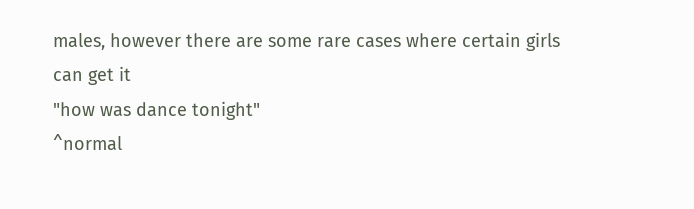males, however there are some rare cases where certain girls can get it
"how was dance tonight"
^normal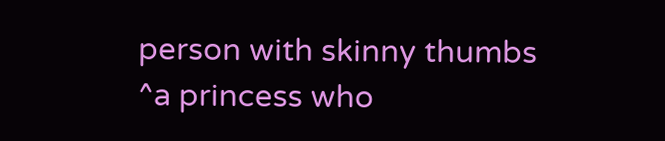person with skinny thumbs
^a princess who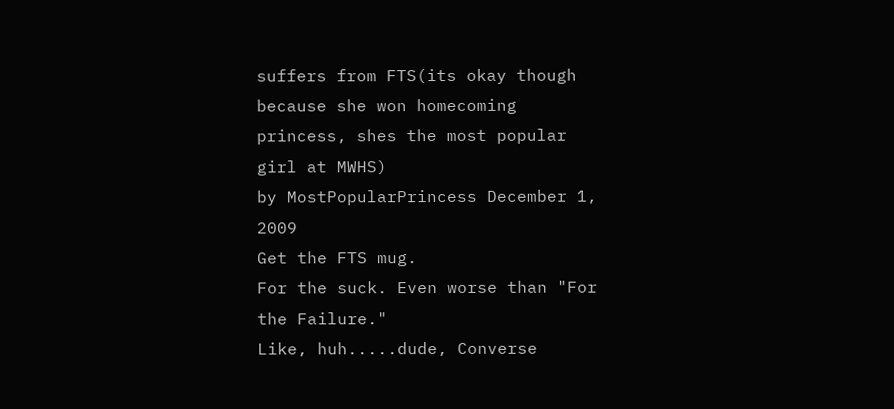suffers from FTS(its okay though because she won homecoming princess, shes the most popular girl at MWHS)
by MostPopularPrincess December 1, 2009
Get the FTS mug.
For the suck. Even worse than "For the Failure."
Like, huh.....dude, Converse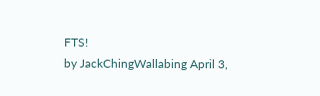FTS!
by JackChingWallabing April 3,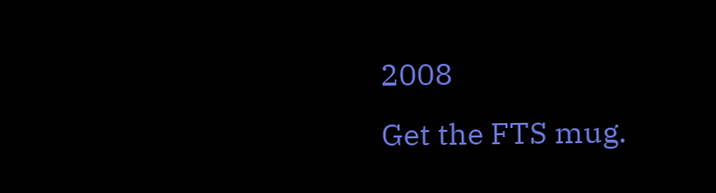2008
Get the FTS mug.